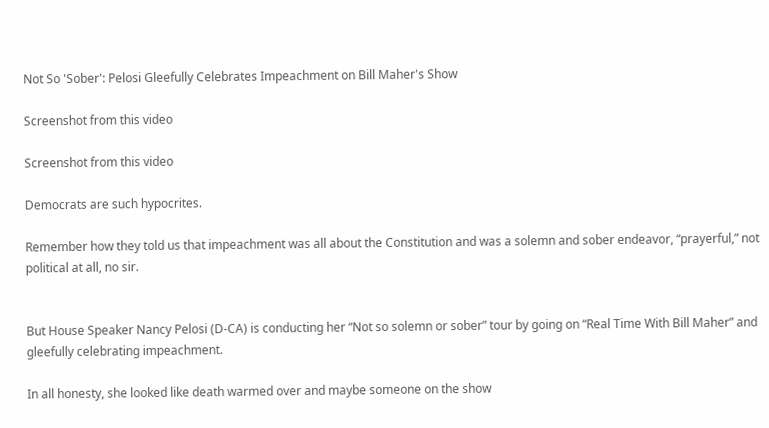Not So 'Sober': Pelosi Gleefully Celebrates Impeachment on Bill Maher's Show

Screenshot from this video

Screenshot from this video

Democrats are such hypocrites.

Remember how they told us that impeachment was all about the Constitution and was a solemn and sober endeavor, “prayerful,” not political at all, no sir.


But House Speaker Nancy Pelosi (D-CA) is conducting her “Not so solemn or sober” tour by going on “Real Time With Bill Maher” and gleefully celebrating impeachment.

In all honesty, she looked like death warmed over and maybe someone on the show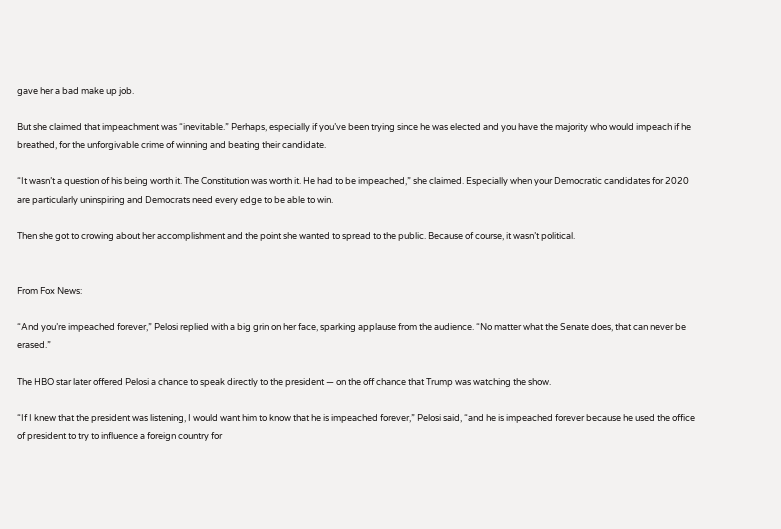gave her a bad make up job.

But she claimed that impeachment was “inevitable.” Perhaps, especially if you’ve been trying since he was elected and you have the majority who would impeach if he breathed, for the unforgivable crime of winning and beating their candidate.

“It wasn’t a question of his being worth it. The Constitution was worth it. He had to be impeached,” she claimed. Especially when your Democratic candidates for 2020 are particularly uninspiring and Democrats need every edge to be able to win.

Then she got to crowing about her accomplishment and the point she wanted to spread to the public. Because of course, it wasn’t political.


From Fox News:

“And you’re impeached forever,” Pelosi replied with a big grin on her face, sparking applause from the audience. “No matter what the Senate does, that can never be erased.”

The HBO star later offered Pelosi a chance to speak directly to the president — on the off chance that Trump was watching the show.

“If I knew that the president was listening, I would want him to know that he is impeached forever,” Pelosi said, “and he is impeached forever because he used the office of president to try to influence a foreign country for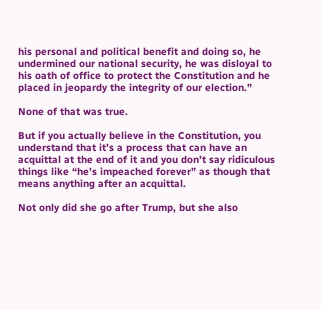his personal and political benefit and doing so, he undermined our national security, he was disloyal to his oath of office to protect the Constitution and he placed in jeopardy the integrity of our election.”

None of that was true.

But if you actually believe in the Constitution, you understand that it’s a process that can have an acquittal at the end of it and you don’t say ridiculous things like “he’s impeached forever” as though that means anything after an acquittal.

Not only did she go after Trump, but she also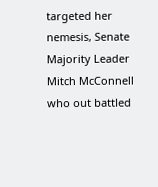targeted her nemesis, Senate Majority Leader Mitch McConnell who out battled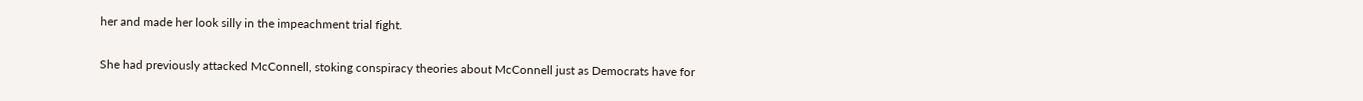her and made her look silly in the impeachment trial fight.


She had previously attacked McConnell, stoking conspiracy theories about McConnell just as Democrats have for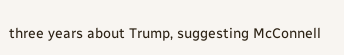three years about Trump, suggesting McConnell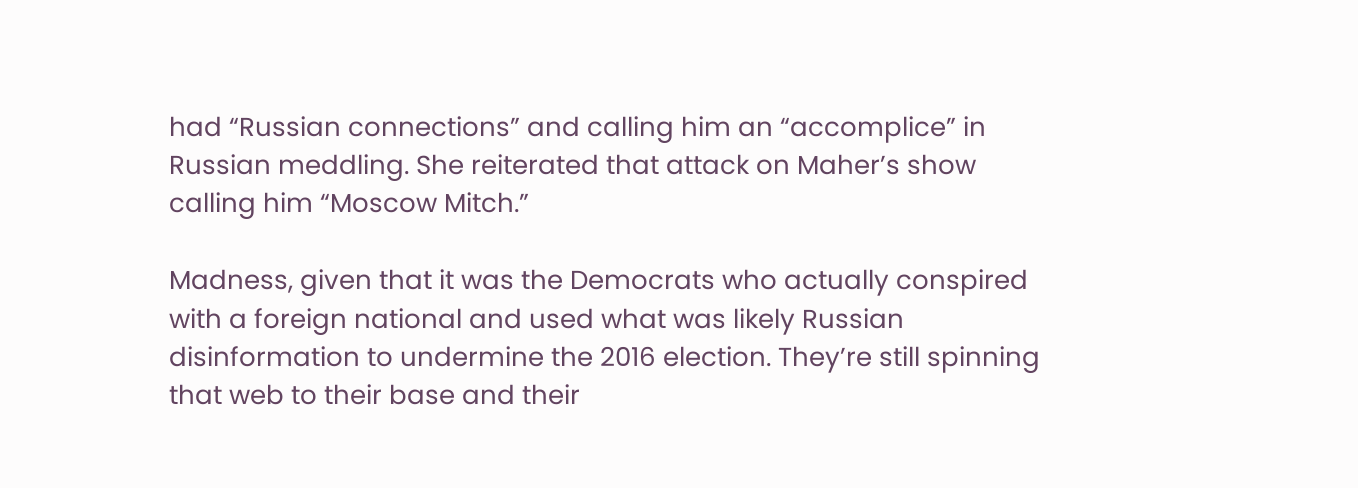had “Russian connections” and calling him an “accomplice” in Russian meddling. She reiterated that attack on Maher’s show calling him “Moscow Mitch.”

Madness, given that it was the Democrats who actually conspired with a foreign national and used what was likely Russian disinformation to undermine the 2016 election. They’re still spinning that web to their base and their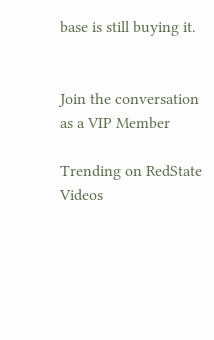base is still buying it.


Join the conversation as a VIP Member

Trending on RedState Videos